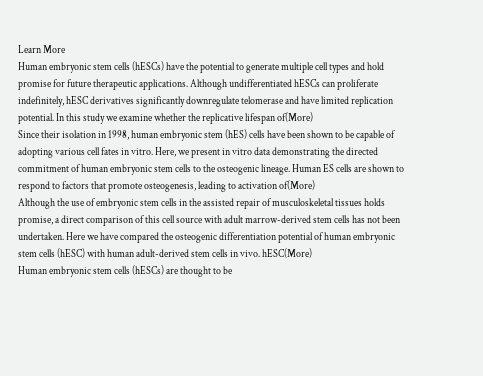Learn More
Human embryonic stem cells (hESCs) have the potential to generate multiple cell types and hold promise for future therapeutic applications. Although undifferentiated hESCs can proliferate indefinitely, hESC derivatives significantly downregulate telomerase and have limited replication potential. In this study we examine whether the replicative lifespan of(More)
Since their isolation in 1998, human embryonic stem (hES) cells have been shown to be capable of adopting various cell fates in vitro. Here, we present in vitro data demonstrating the directed commitment of human embryonic stem cells to the osteogenic lineage. Human ES cells are shown to respond to factors that promote osteogenesis, leading to activation of(More)
Although the use of embryonic stem cells in the assisted repair of musculoskeletal tissues holds promise, a direct comparison of this cell source with adult marrow-derived stem cells has not been undertaken. Here we have compared the osteogenic differentiation potential of human embryonic stem cells (hESC) with human adult-derived stem cells in vivo. hESC(More)
Human embryonic stem cells (hESCs) are thought to be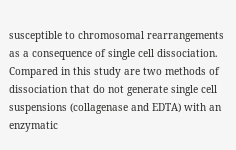susceptible to chromosomal rearrangements as a consequence of single cell dissociation. Compared in this study are two methods of dissociation that do not generate single cell suspensions (collagenase and EDTA) with an enzymatic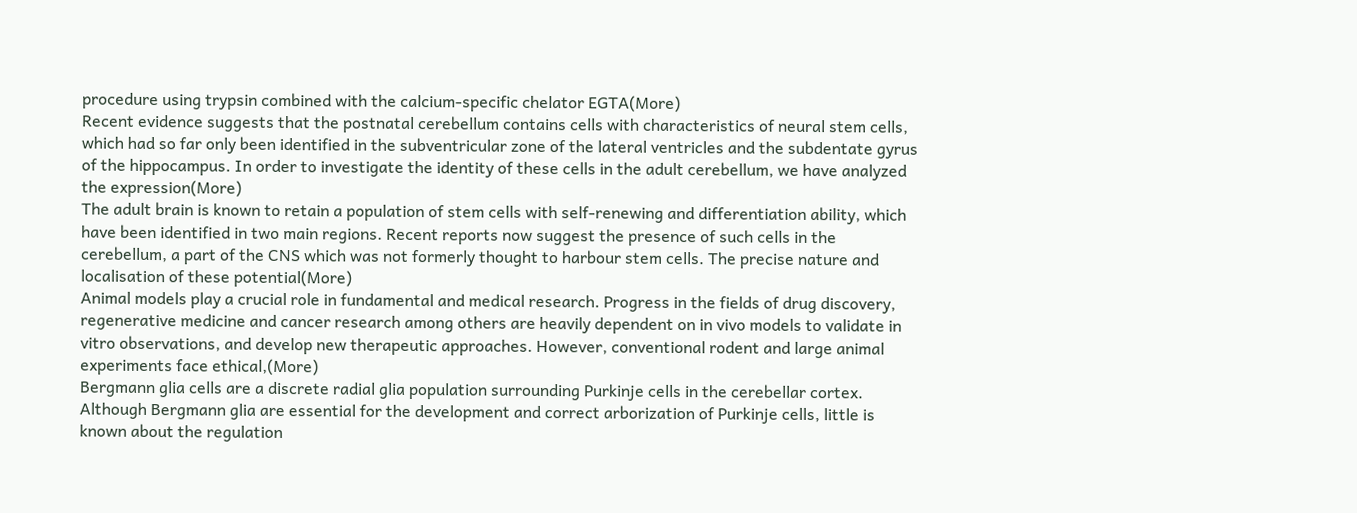procedure using trypsin combined with the calcium-specific chelator EGTA(More)
Recent evidence suggests that the postnatal cerebellum contains cells with characteristics of neural stem cells, which had so far only been identified in the subventricular zone of the lateral ventricles and the subdentate gyrus of the hippocampus. In order to investigate the identity of these cells in the adult cerebellum, we have analyzed the expression(More)
The adult brain is known to retain a population of stem cells with self-renewing and differentiation ability, which have been identified in two main regions. Recent reports now suggest the presence of such cells in the cerebellum, a part of the CNS which was not formerly thought to harbour stem cells. The precise nature and localisation of these potential(More)
Animal models play a crucial role in fundamental and medical research. Progress in the fields of drug discovery, regenerative medicine and cancer research among others are heavily dependent on in vivo models to validate in vitro observations, and develop new therapeutic approaches. However, conventional rodent and large animal experiments face ethical,(More)
Bergmann glia cells are a discrete radial glia population surrounding Purkinje cells in the cerebellar cortex. Although Bergmann glia are essential for the development and correct arborization of Purkinje cells, little is known about the regulation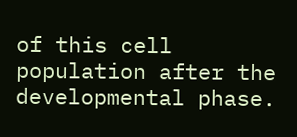of this cell population after the developmental phase.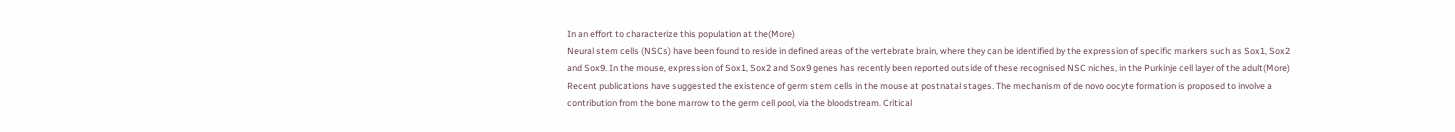In an effort to characterize this population at the(More)
Neural stem cells (NSCs) have been found to reside in defined areas of the vertebrate brain, where they can be identified by the expression of specific markers such as Sox1, Sox2 and Sox9. In the mouse, expression of Sox1, Sox2 and Sox9 genes has recently been reported outside of these recognised NSC niches, in the Purkinje cell layer of the adult(More)
Recent publications have suggested the existence of germ stem cells in the mouse at postnatal stages. The mechanism of de novo oocyte formation is proposed to involve a contribution from the bone marrow to the germ cell pool, via the bloodstream. Critical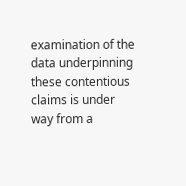examination of the data underpinning these contentious claims is under way from a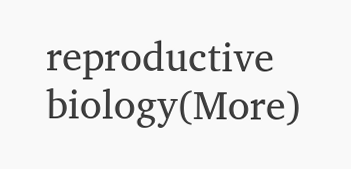reproductive biology(More)